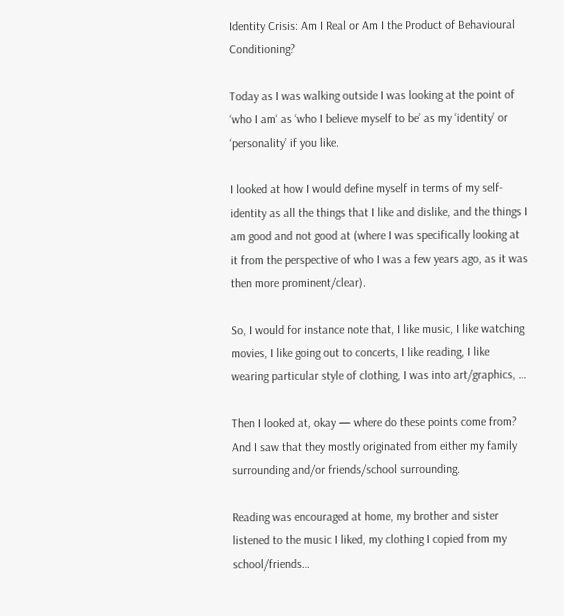Identity Crisis: Am I Real or Am I the Product of Behavioural Conditioning?

Today as I was walking outside I was looking at the point of ‘who I am‘ as ‘who I believe myself to be’ as my ‘identity’ or ‘personality’ if you like.

I looked at how I would define myself in terms of my self-identity as all the things that I like and dislike, and the things I am good and not good at (where I was specifically looking at it from the perspective of who I was a few years ago, as it was then more prominent/clear).

So, I would for instance note that, I like music, I like watching movies, I like going out to concerts, I like reading, I like wearing particular style of clothing, I was into art/graphics, …

Then I looked at, okay — where do these points come from? And I saw that they mostly originated from either my family surrounding and/or friends/school surrounding.

Reading was encouraged at home, my brother and sister listened to the music I liked, my clothing I copied from my school/friends…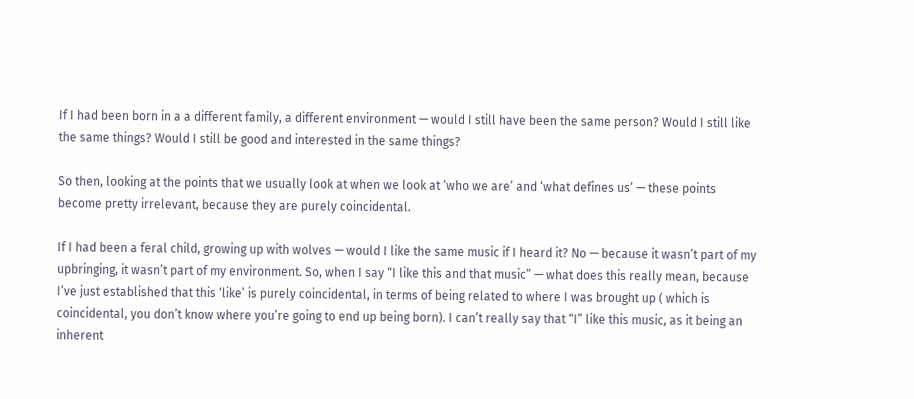If I had been born in a a different family, a different environment — would I still have been the same person? Would I still like the same things? Would I still be good and interested in the same things?

So then, looking at the points that we usually look at when we look at ‘who we are’ and ‘what defines us’ — these points become pretty irrelevant, because they are purely coincidental.

If I had been a feral child, growing up with wolves — would I like the same music if I heard it? No — because it wasn’t part of my upbringing, it wasn’t part of my environment. So, when I say “I like this and that music” — what does this really mean, because I’ve just established that this ‘like’ is purely coincidental, in terms of being related to where I was brought up ( which is coincidental, you don’t know where you’re going to end up being born). I can’t really say that “I” like this music, as it being an inherent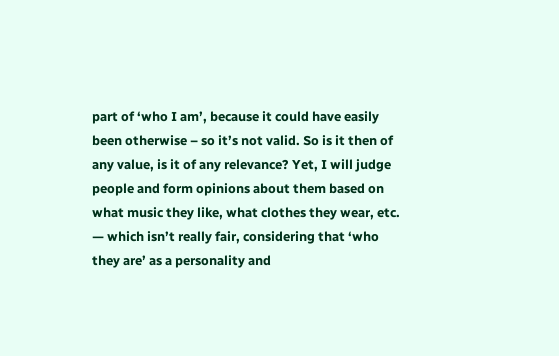part of ‘who I am’, because it could have easily been otherwise – so it’s not valid. So is it then of any value, is it of any relevance? Yet, I will judge people and form opinions about them based on what music they like, what clothes they wear, etc. — which isn’t really fair, considering that ‘who they are’ as a personality and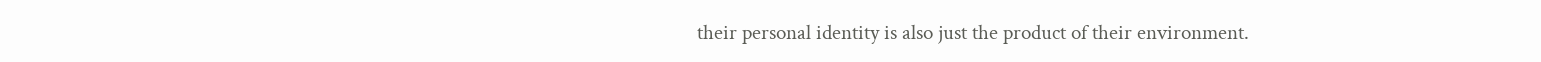their personal identity is also just the product of their environment.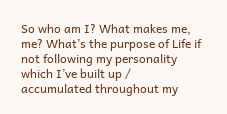So who am I? What makes me, me? What’s the purpose of Life if not following my personality which I’ve built up / accumulated throughout my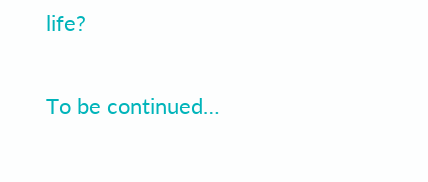life?

To be continued…